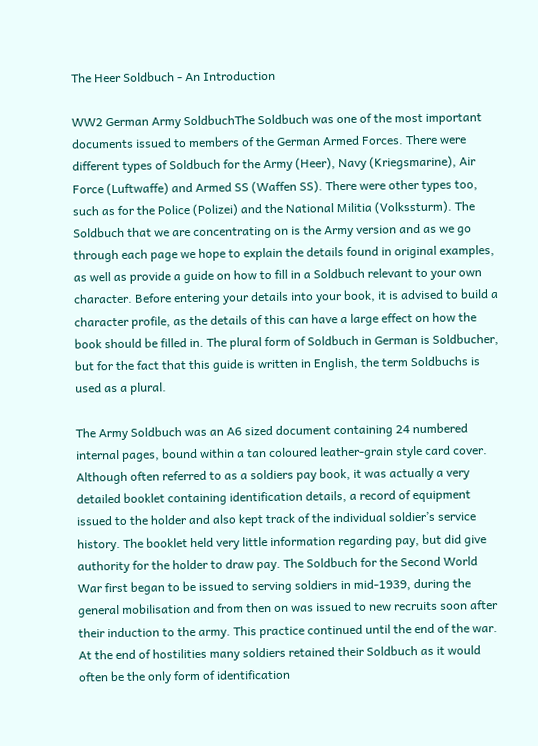The Heer Soldbuch - An Introduction

WW2 German Army SoldbuchThe Soldbuch was one of the most important documents issued to members of the German Armed Forces. There were different types of Soldbuch for the Army (Heer), Navy (Kriegsmarine), Air Force (Luftwaffe) and Armed SS (Waffen SS). There were other types too, such as for the Police (Polizei) and the National Militia (Volkssturm). The Soldbuch that we are concentrating on is the Army version and as we go through each page we hope to explain the details found in original examples, as well as provide a guide on how to fill in a Soldbuch relevant to your own character. Before entering your details into your book, it is advised to build a character profile, as the details of this can have a large effect on how the book should be filled in. The plural form of Soldbuch in German is Soldbucher, but for the fact that this guide is written in English, the term Soldbuchs is used as a plural.

The Army Soldbuch was an A6 sized document containing 24 numbered internal pages, bound within a tan coloured leather-grain style card cover. Although often referred to as a soldiers pay book, it was actually a very detailed booklet containing identification details, a record of equipment issued to the holder and also kept track of the individual soldier’s service history. The booklet held very little information regarding pay, but did give authority for the holder to draw pay. The Soldbuch for the Second World War first began to be issued to serving soldiers in mid-1939, during the general mobilisation and from then on was issued to new recruits soon after their induction to the army. This practice continued until the end of the war. At the end of hostilities many soldiers retained their Soldbuch as it would often be the only form of identification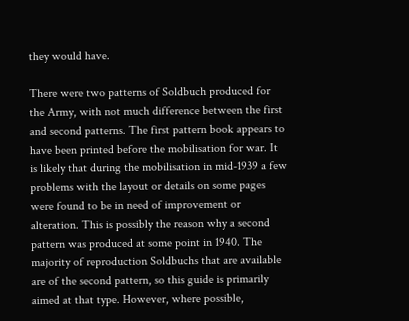they would have.

There were two patterns of Soldbuch produced for the Army, with not much difference between the first and second patterns. The first pattern book appears to have been printed before the mobilisation for war. It is likely that during the mobilisation in mid-1939 a few problems with the layout or details on some pages were found to be in need of improvement or alteration. This is possibly the reason why a second pattern was produced at some point in 1940. The majority of reproduction Soldbuchs that are available are of the second pattern, so this guide is primarily aimed at that type. However, where possible,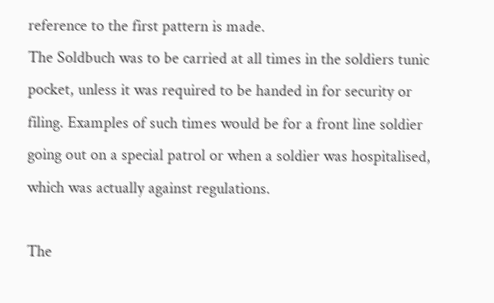reference to the first pattern is made.
The Soldbuch was to be carried at all times in the soldiers tunic pocket, unless it was required to be handed in for security or filing. Examples of such times would be for a front line soldier going out on a special patrol or when a soldier was hospitalised, which was actually against regulations.

The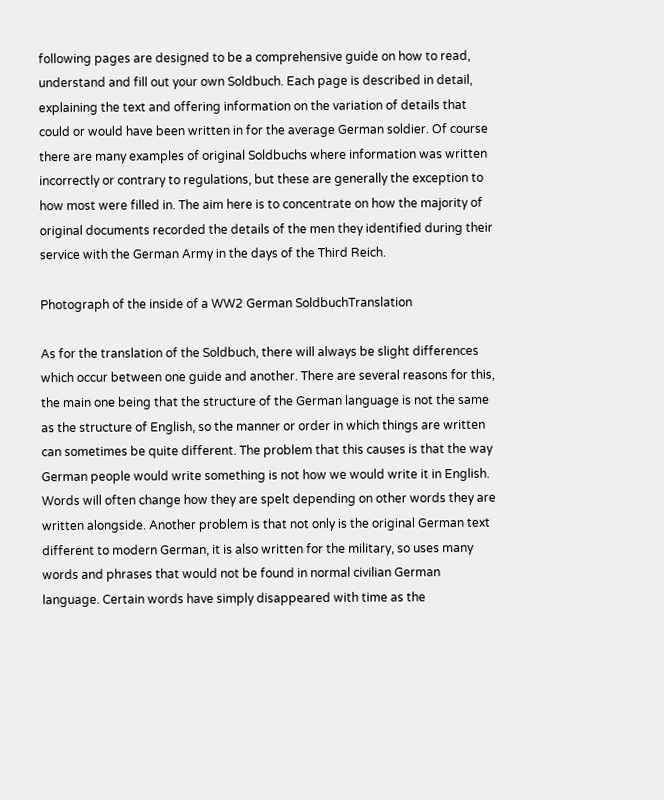following pages are designed to be a comprehensive guide on how to read, understand and fill out your own Soldbuch. Each page is described in detail, explaining the text and offering information on the variation of details that could or would have been written in for the average German soldier. Of course there are many examples of original Soldbuchs where information was written incorrectly or contrary to regulations, but these are generally the exception to how most were filled in. The aim here is to concentrate on how the majority of original documents recorded the details of the men they identified during their service with the German Army in the days of the Third Reich.

Photograph of the inside of a WW2 German SoldbuchTranslation

As for the translation of the Soldbuch, there will always be slight differences which occur between one guide and another. There are several reasons for this, the main one being that the structure of the German language is not the same as the structure of English, so the manner or order in which things are written can sometimes be quite different. The problem that this causes is that the way German people would write something is not how we would write it in English. Words will often change how they are spelt depending on other words they are written alongside. Another problem is that not only is the original German text different to modern German, it is also written for the military, so uses many words and phrases that would not be found in normal civilian German language. Certain words have simply disappeared with time as the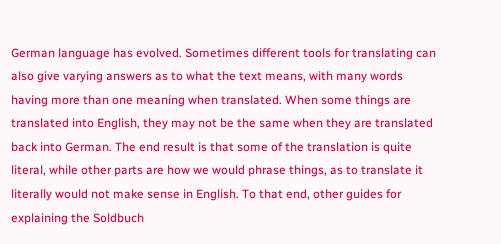German language has evolved. Sometimes different tools for translating can also give varying answers as to what the text means, with many words having more than one meaning when translated. When some things are translated into English, they may not be the same when they are translated back into German. The end result is that some of the translation is quite literal, while other parts are how we would phrase things, as to translate it literally would not make sense in English. To that end, other guides for explaining the Soldbuch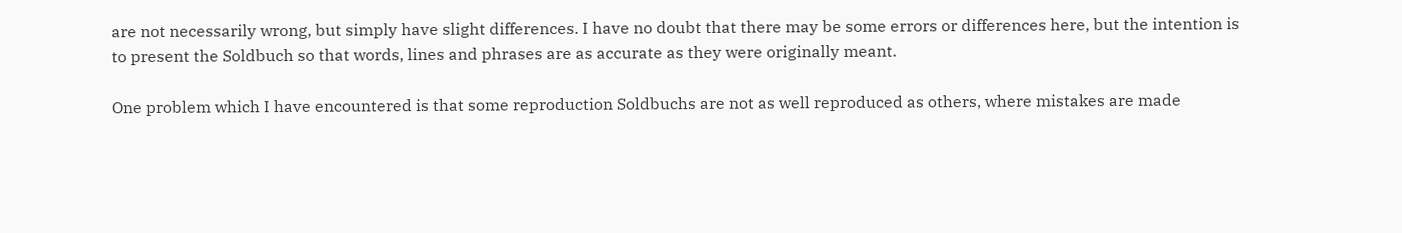are not necessarily wrong, but simply have slight differences. I have no doubt that there may be some errors or differences here, but the intention is to present the Soldbuch so that words, lines and phrases are as accurate as they were originally meant.

One problem which I have encountered is that some reproduction Soldbuchs are not as well reproduced as others, where mistakes are made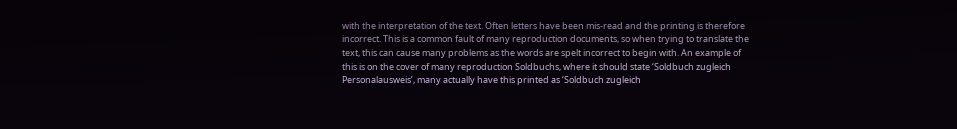with the interpretation of the text. Often letters have been mis-read and the printing is therefore incorrect. This is a common fault of many reproduction documents, so when trying to translate the text, this can cause many problems as the words are spelt incorrect to begin with. An example of this is on the cover of many reproduction Soldbuchs, where it should state ‘Soldbuch zugleich Personalausweis’, many actually have this printed as ‘Soldbuch zugleich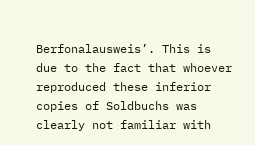Berfonalausweis’. This is due to the fact that whoever reproduced these inferior copies of Soldbuchs was clearly not familiar with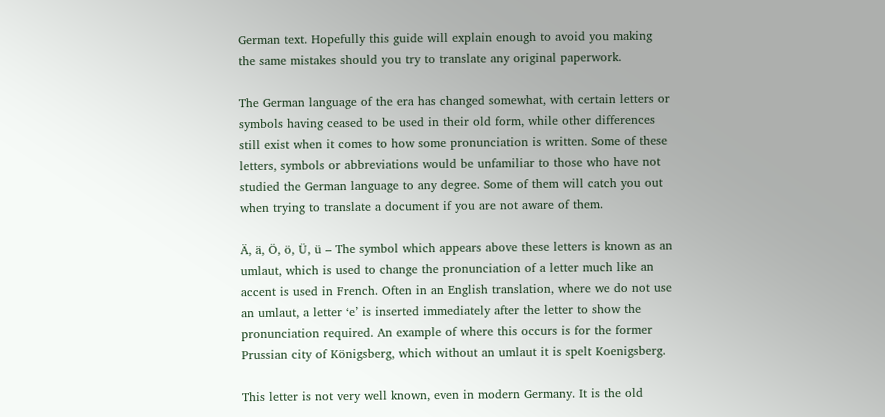German text. Hopefully this guide will explain enough to avoid you making the same mistakes should you try to translate any original paperwork.

The German language of the era has changed somewhat, with certain letters or symbols having ceased to be used in their old form, while other differences still exist when it comes to how some pronunciation is written. Some of these letters, symbols or abbreviations would be unfamiliar to those who have not studied the German language to any degree. Some of them will catch you out when trying to translate a document if you are not aware of them.

Ä, ä, Ö, ö, Ü, ü – The symbol which appears above these letters is known as an umlaut, which is used to change the pronunciation of a letter much like an accent is used in French. Often in an English translation, where we do not use an umlaut, a letter ‘e’ is inserted immediately after the letter to show the pronunciation required. An example of where this occurs is for the former Prussian city of Königsberg, which without an umlaut it is spelt Koenigsberg.

This letter is not very well known, even in modern Germany. It is the old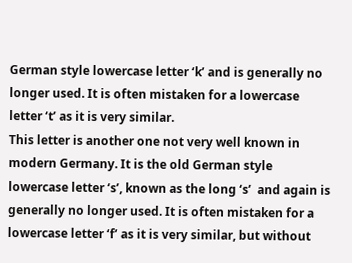German style lowercase letter ‘k’ and is generally no longer used. It is often mistaken for a lowercase letter ‘t’ as it is very similar.
This letter is another one not very well known in modern Germany. It is the old German style lowercase letter ‘s’, known as the long ‘s’  and again is generally no longer used. It is often mistaken for a lowercase letter ‘f’ as it is very similar, but without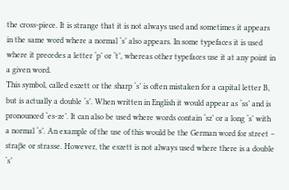the cross-piece. It is strange that it is not always used and sometimes it appears in the same word where a normal ‘s’ also appears. In some typefaces it is used where it precedes a letter ‘p’ or ‘t’, whereas other typefaces use it at any point in a given word.
This symbol, called eszett or the sharp ‘s’ is often mistaken for a capital letter B, but is actually a double ‘s’. When written in English it would appear as ‘ss’ and is pronounced ‘es-ze’. It can also be used where words contain ‘sz’ or a long ‘s’ with a normal ‘s’. An example of the use of this would be the German word for street – straβe or strasse. However, the eszett is not always used where there is a double ‘s’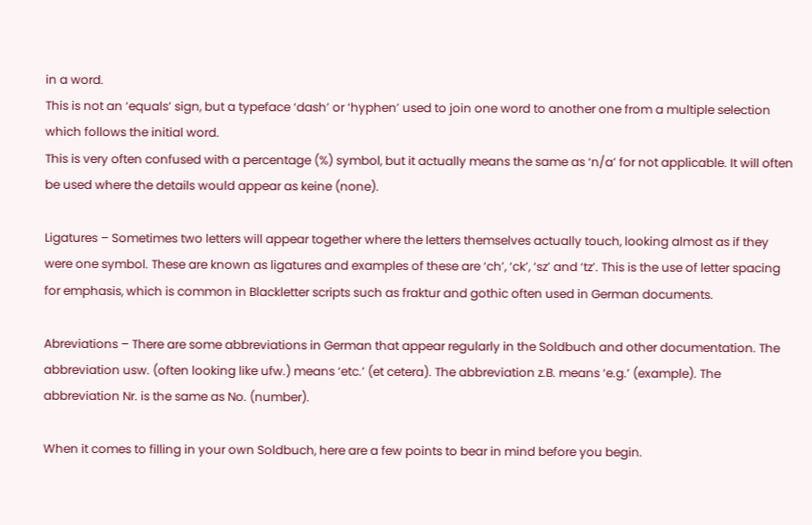in a word.
This is not an ‘equals’ sign, but a typeface ‘dash’ or ‘hyphen’ used to join one word to another one from a multiple selection which follows the initial word.
This is very often confused with a percentage (%) symbol, but it actually means the same as ‘n/a’ for not applicable. It will often be used where the details would appear as keine (none).

Ligatures – Sometimes two letters will appear together where the letters themselves actually touch, looking almost as if they were one symbol. These are known as ligatures and examples of these are ‘ch’, ‘ck’, ‘sz’ and ‘tz’. This is the use of letter spacing for emphasis, which is common in Blackletter scripts such as fraktur and gothic often used in German documents.

Abreviations – There are some abbreviations in German that appear regularly in the Soldbuch and other documentation. The abbreviation usw. (often looking like ufw.) means ‘etc.’ (et cetera). The abbreviation z.B. means ‘e.g.’ (example). The abbreviation Nr. is the same as No. (number).

When it comes to filling in your own Soldbuch, here are a few points to bear in mind before you begin.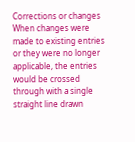Corrections or changes
When changes were made to existing entries or they were no longer applicable, the entries would be crossed through with a single straight line drawn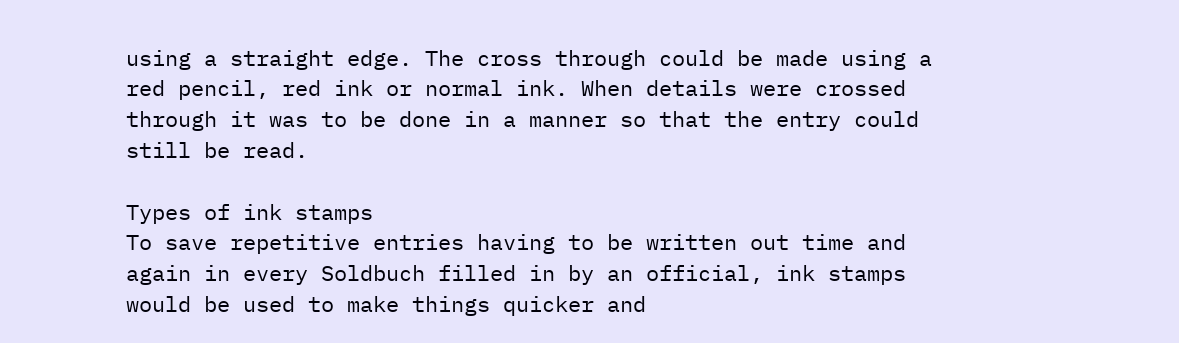using a straight edge. The cross through could be made using a red pencil, red ink or normal ink. When details were crossed through it was to be done in a manner so that the entry could still be read.

Types of ink stamps
To save repetitive entries having to be written out time and again in every Soldbuch filled in by an official, ink stamps would be used to make things quicker and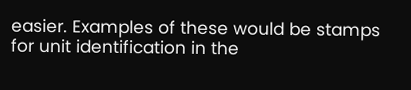easier. Examples of these would be stamps for unit identification in the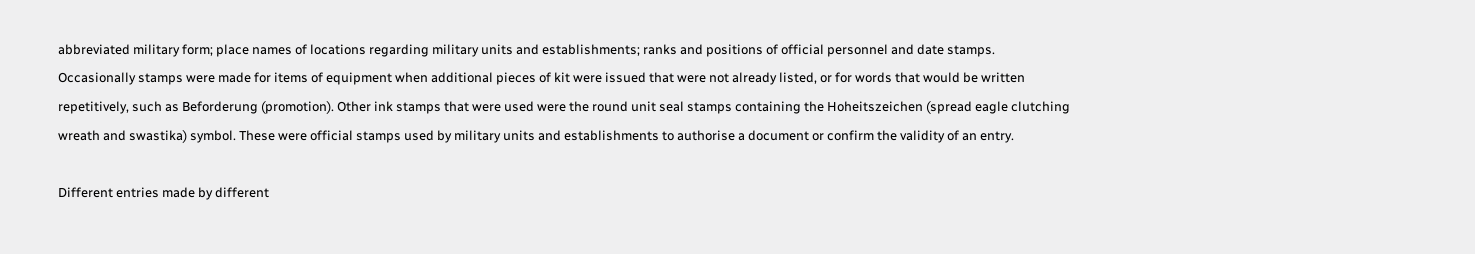abbreviated military form; place names of locations regarding military units and establishments; ranks and positions of official personnel and date stamps. Occasionally stamps were made for items of equipment when additional pieces of kit were issued that were not already listed, or for words that would be written repetitively, such as Beforderung (promotion). Other ink stamps that were used were the round unit seal stamps containing the Hoheitszeichen (spread eagle clutching wreath and swastika) symbol. These were official stamps used by military units and establishments to authorise a document or confirm the validity of an entry.

Different entries made by different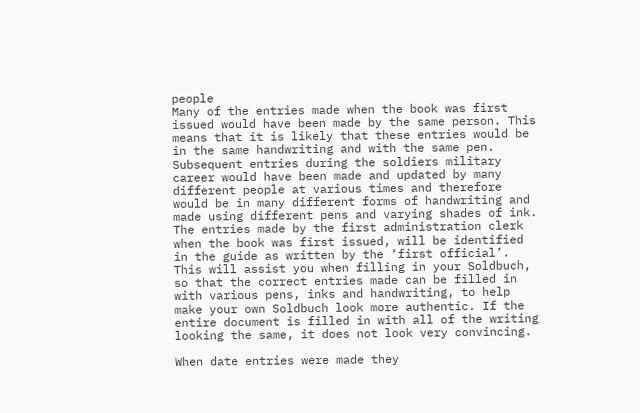people
Many of the entries made when the book was first issued would have been made by the same person. This means that it is likely that these entries would be in the same handwriting and with the same pen. Subsequent entries during the soldiers military career would have been made and updated by many different people at various times and therefore would be in many different forms of handwriting and made using different pens and varying shades of ink. The entries made by the first administration clerk when the book was first issued, will be identified in the guide as written by the ‘first official’. This will assist you when filling in your Soldbuch, so that the correct entries made can be filled in with various pens, inks and handwriting, to help make your own Soldbuch look more authentic. If the entire document is filled in with all of the writing looking the same, it does not look very convincing.

When date entries were made they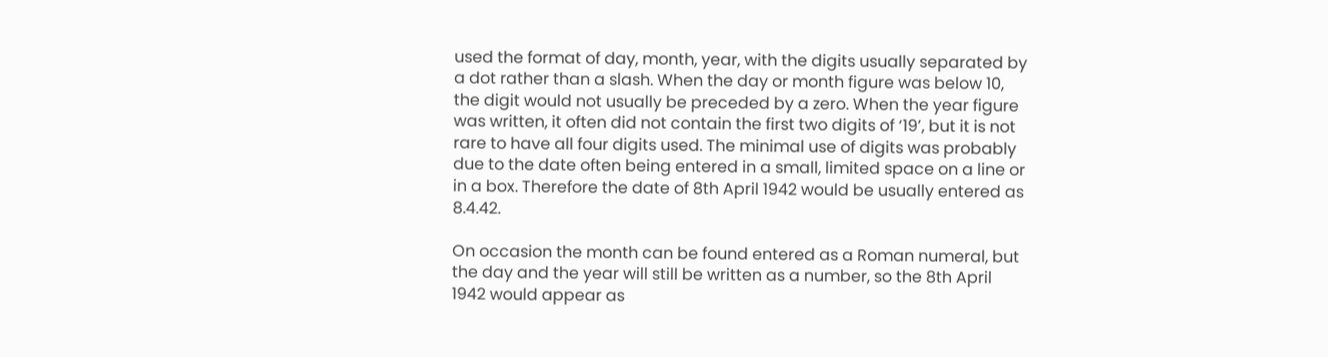used the format of day, month, year, with the digits usually separated by a dot rather than a slash. When the day or month figure was below 10, the digit would not usually be preceded by a zero. When the year figure was written, it often did not contain the first two digits of ‘19’, but it is not rare to have all four digits used. The minimal use of digits was probably due to the date often being entered in a small, limited space on a line or in a box. Therefore the date of 8th April 1942 would be usually entered as 8.4.42.

On occasion the month can be found entered as a Roman numeral, but the day and the year will still be written as a number, so the 8th April 1942 would appear as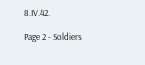8.IV.42.

Page 2 - Soldiers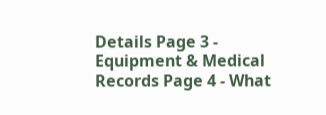Details Page 3 - Equipment & Medical Records Page 4 - What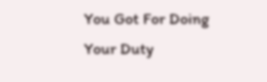You Got For Doing Your Duty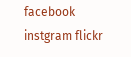facebook instgram flickr